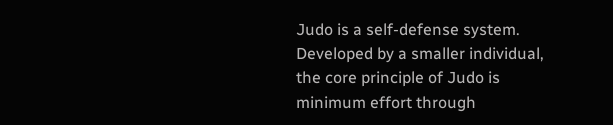Judo is a self-defense system. Developed by a smaller individual, the core principle of Judo is minimum effort through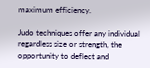maximum efficiency.

Judo techniques offer any individual regardless size or strength, the opportunity to deflect and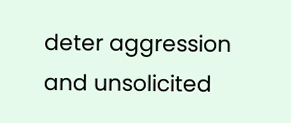deter aggression and unsolicited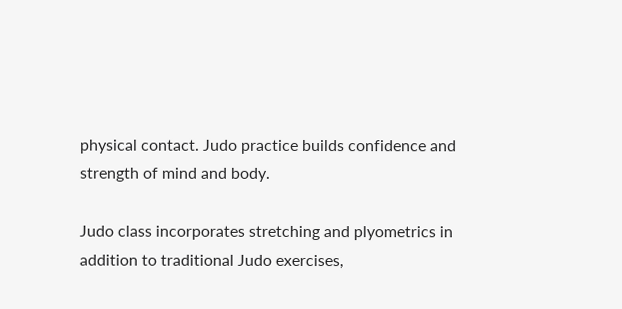physical contact. Judo practice builds confidence and strength of mind and body.

Judo class incorporates stretching and plyometrics in addition to traditional Judo exercises,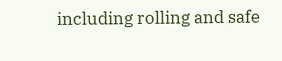including rolling and safe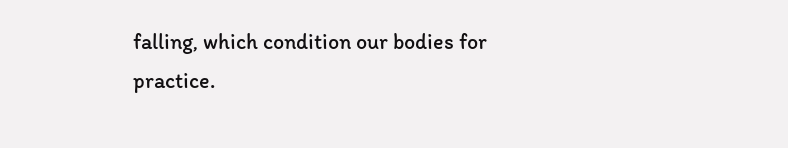falling, which condition our bodies for practice.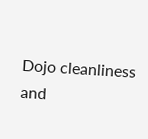Dojo cleanliness and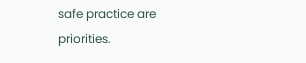safe practice are priorities.